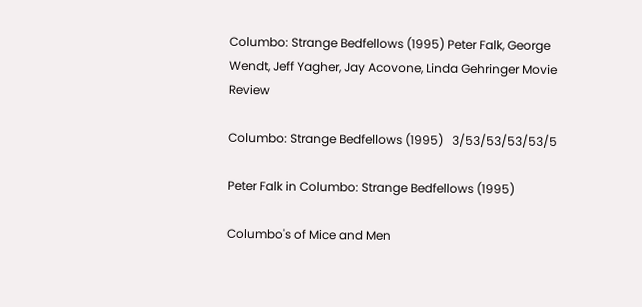Columbo: Strange Bedfellows (1995) Peter Falk, George Wendt, Jeff Yagher, Jay Acovone, Linda Gehringer Movie Review

Columbo: Strange Bedfellows (1995)   3/53/53/53/53/5

Peter Falk in Columbo: Strange Bedfellows (1995)

Columbo's of Mice and Men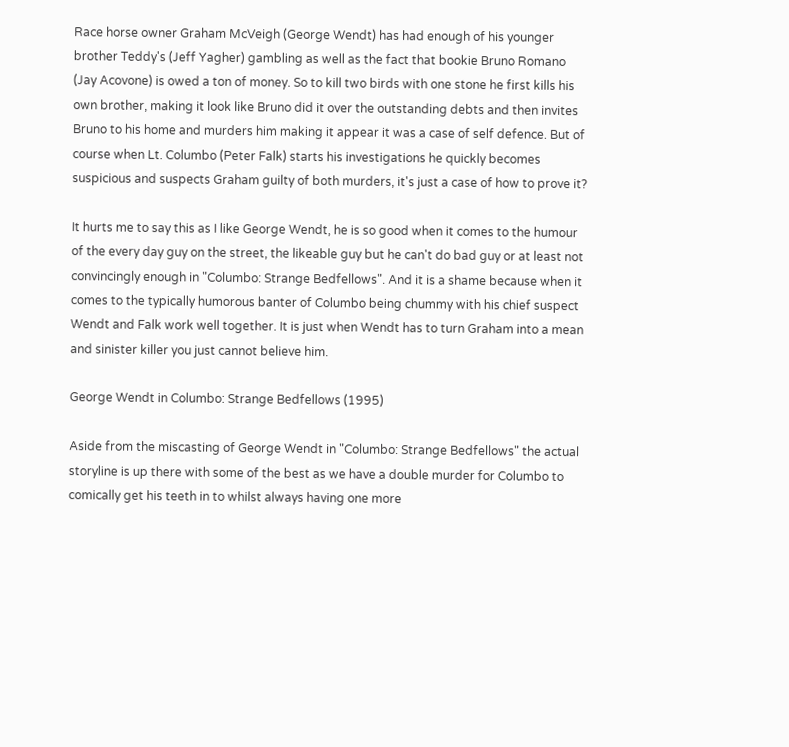Race horse owner Graham McVeigh (George Wendt) has had enough of his younger brother Teddy's (Jeff Yagher) gambling as well as the fact that bookie Bruno Romano (Jay Acovone) is owed a ton of money. So to kill two birds with one stone he first kills his own brother, making it look like Bruno did it over the outstanding debts and then invites Bruno to his home and murders him making it appear it was a case of self defence. But of course when Lt. Columbo (Peter Falk) starts his investigations he quickly becomes suspicious and suspects Graham guilty of both murders, it's just a case of how to prove it?

It hurts me to say this as I like George Wendt, he is so good when it comes to the humour of the every day guy on the street, the likeable guy but he can't do bad guy or at least not convincingly enough in "Columbo: Strange Bedfellows". And it is a shame because when it comes to the typically humorous banter of Columbo being chummy with his chief suspect Wendt and Falk work well together. It is just when Wendt has to turn Graham into a mean and sinister killer you just cannot believe him.

George Wendt in Columbo: Strange Bedfellows (1995)

Aside from the miscasting of George Wendt in "Columbo: Strange Bedfellows" the actual storyline is up there with some of the best as we have a double murder for Columbo to comically get his teeth in to whilst always having one more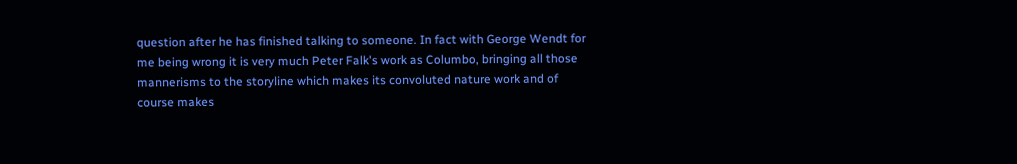question after he has finished talking to someone. In fact with George Wendt for me being wrong it is very much Peter Falk's work as Columbo, bringing all those mannerisms to the storyline which makes its convoluted nature work and of course makes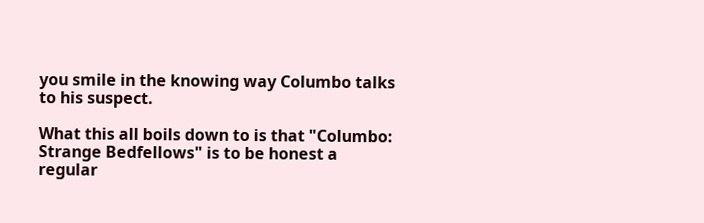you smile in the knowing way Columbo talks to his suspect.

What this all boils down to is that "Columbo: Strange Bedfellows" is to be honest a regular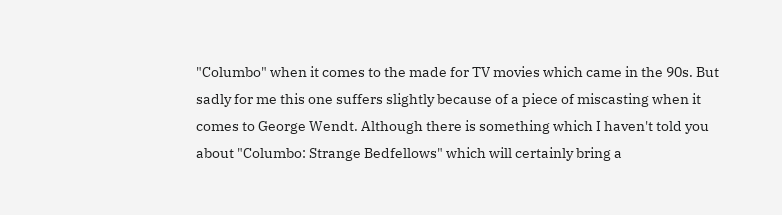"Columbo" when it comes to the made for TV movies which came in the 90s. But sadly for me this one suffers slightly because of a piece of miscasting when it comes to George Wendt. Although there is something which I haven't told you about "Columbo: Strange Bedfellows" which will certainly bring a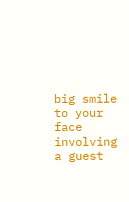big smile to your face involving a guest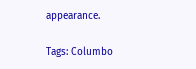appearance.

Tags: Columbo